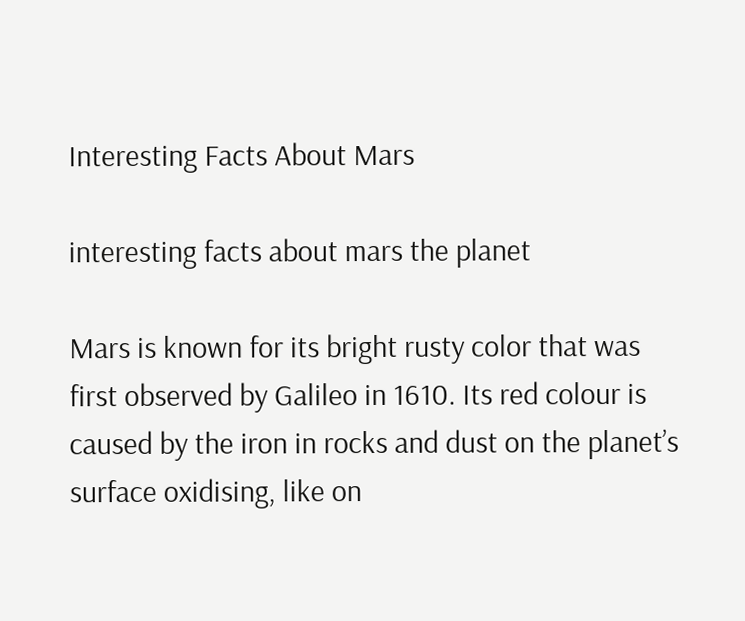Interesting Facts About Mars

interesting facts about mars the planet

Mars is known for its bright rusty color that was first observed by Galileo in 1610. Its red colour is caused by the iron in rocks and dust on the planet’s surface oxidising, like on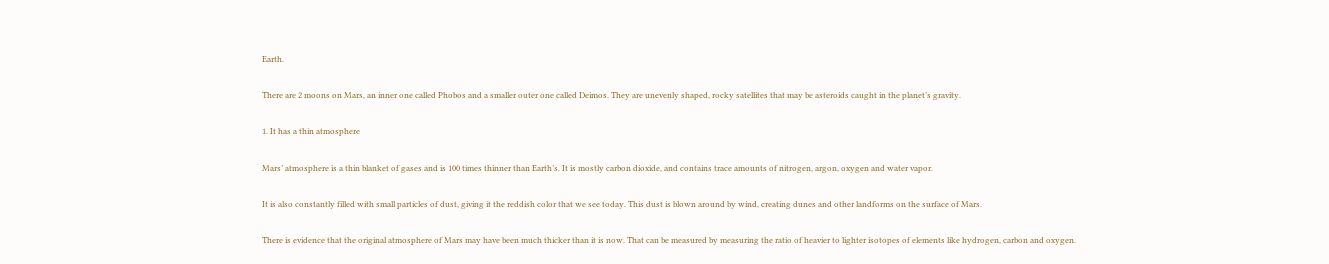Earth.

There are 2 moons on Mars, an inner one called Phobos and a smaller outer one called Deimos. They are unevenly shaped, rocky satellites that may be asteroids caught in the planet’s gravity.

1. It has a thin atmosphere

Mars’ atmosphere is a thin blanket of gases and is 100 times thinner than Earth’s. It is mostly carbon dioxide, and contains trace amounts of nitrogen, argon, oxygen and water vapor.

It is also constantly filled with small particles of dust, giving it the reddish color that we see today. This dust is blown around by wind, creating dunes and other landforms on the surface of Mars.

There is evidence that the original atmosphere of Mars may have been much thicker than it is now. That can be measured by measuring the ratio of heavier to lighter isotopes of elements like hydrogen, carbon and oxygen.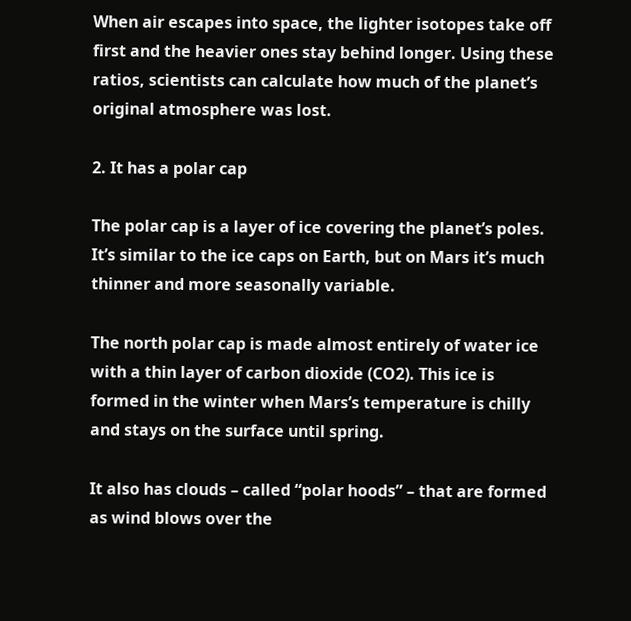When air escapes into space, the lighter isotopes take off first and the heavier ones stay behind longer. Using these ratios, scientists can calculate how much of the planet’s original atmosphere was lost.

2. It has a polar cap

The polar cap is a layer of ice covering the planet’s poles. It’s similar to the ice caps on Earth, but on Mars it’s much thinner and more seasonally variable.

The north polar cap is made almost entirely of water ice with a thin layer of carbon dioxide (CO2). This ice is formed in the winter when Mars’s temperature is chilly and stays on the surface until spring.

It also has clouds – called “polar hoods” – that are formed as wind blows over the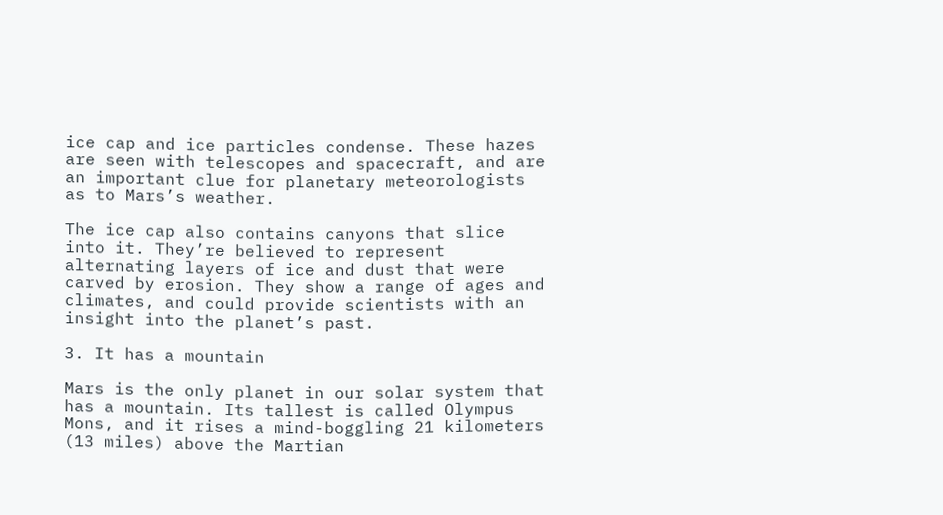ice cap and ice particles condense. These hazes are seen with telescopes and spacecraft, and are an important clue for planetary meteorologists as to Mars’s weather.

The ice cap also contains canyons that slice into it. They’re believed to represent alternating layers of ice and dust that were carved by erosion. They show a range of ages and climates, and could provide scientists with an insight into the planet’s past.

3. It has a mountain

Mars is the only planet in our solar system that has a mountain. Its tallest is called Olympus Mons, and it rises a mind-boggling 21 kilometers (13 miles) above the Martian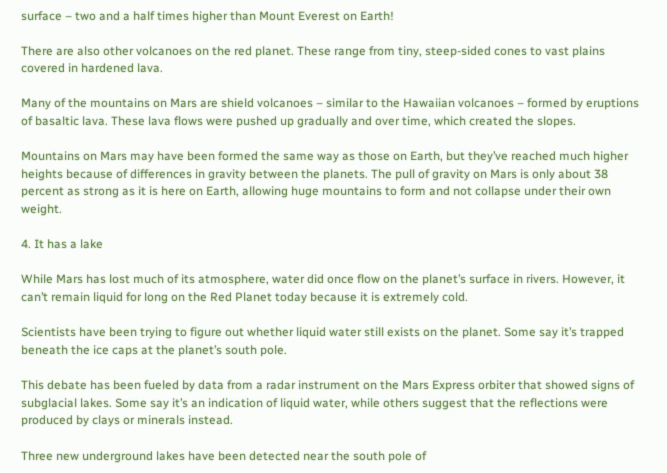surface – two and a half times higher than Mount Everest on Earth!

There are also other volcanoes on the red planet. These range from tiny, steep-sided cones to vast plains covered in hardened lava.

Many of the mountains on Mars are shield volcanoes – similar to the Hawaiian volcanoes – formed by eruptions of basaltic lava. These lava flows were pushed up gradually and over time, which created the slopes.

Mountains on Mars may have been formed the same way as those on Earth, but they’ve reached much higher heights because of differences in gravity between the planets. The pull of gravity on Mars is only about 38 percent as strong as it is here on Earth, allowing huge mountains to form and not collapse under their own weight.

4. It has a lake

While Mars has lost much of its atmosphere, water did once flow on the planet’s surface in rivers. However, it can’t remain liquid for long on the Red Planet today because it is extremely cold.

Scientists have been trying to figure out whether liquid water still exists on the planet. Some say it’s trapped beneath the ice caps at the planet’s south pole.

This debate has been fueled by data from a radar instrument on the Mars Express orbiter that showed signs of subglacial lakes. Some say it’s an indication of liquid water, while others suggest that the reflections were produced by clays or minerals instead.

Three new underground lakes have been detected near the south pole of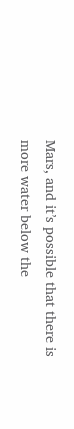Mars, and it’s possible that there is more water below the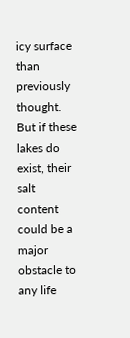icy surface than previously thought. But if these lakes do exist, their salt content could be a major obstacle to any life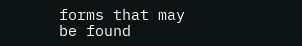forms that may be found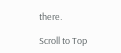there.

Scroll to Top